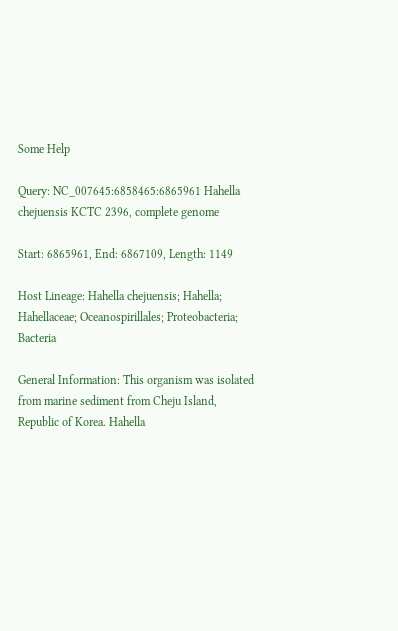Some Help

Query: NC_007645:6858465:6865961 Hahella chejuensis KCTC 2396, complete genome

Start: 6865961, End: 6867109, Length: 1149

Host Lineage: Hahella chejuensis; Hahella; Hahellaceae; Oceanospirillales; Proteobacteria; Bacteria

General Information: This organism was isolated from marine sediment from Cheju Island, Republic of Korea. Hahella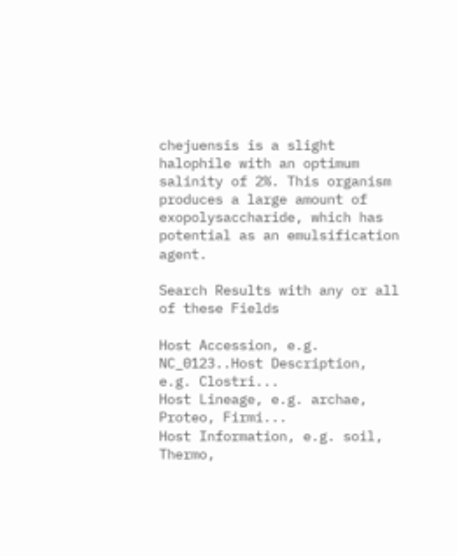chejuensis is a slight halophile with an optimum salinity of 2%. This organism produces a large amount of exopolysaccharide, which has potential as an emulsification agent.

Search Results with any or all of these Fields

Host Accession, e.g. NC_0123..Host Description, e.g. Clostri...
Host Lineage, e.g. archae, Proteo, Firmi...
Host Information, e.g. soil, Thermo,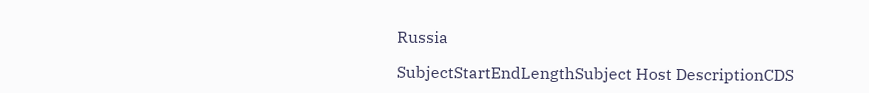Russia

SubjectStartEndLengthSubject Host DescriptionCDS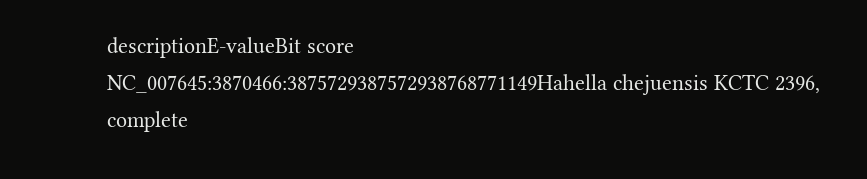descriptionE-valueBit score
NC_007645:3870466:3875729387572938768771149Hahella chejuensis KCTC 2396, complete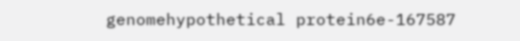genomehypothetical protein6e-167587